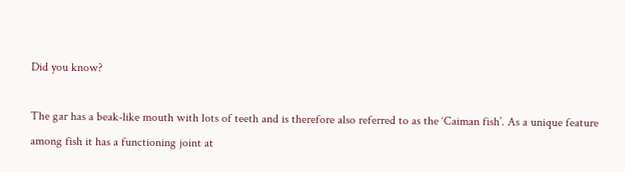Did you know?

The gar has a beak-like mouth with lots of teeth and is therefore also referred to as the ‘Caiman fish’. As a unique feature among fish it has a functioning joint at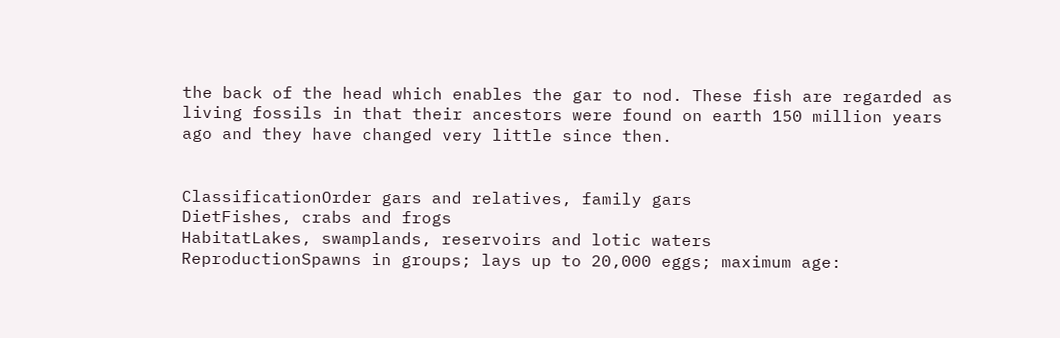the back of the head which enables the gar to nod. These fish are regarded as living fossils in that their ancestors were found on earth 150 million years ago and they have changed very little since then.


ClassificationOrder gars and relatives, family gars
DietFishes, crabs and frogs
HabitatLakes, swamplands, reservoirs and lotic waters
ReproductionSpawns in groups; lays up to 20,000 eggs; maximum age: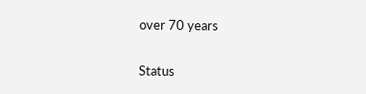over 70 years

Status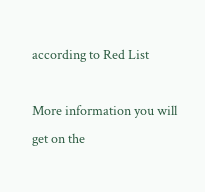according to Red List

More information you will get on the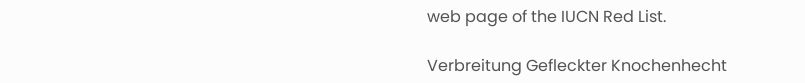web page of the IUCN Red List.

Verbreitung Gefleckter Knochenhecht